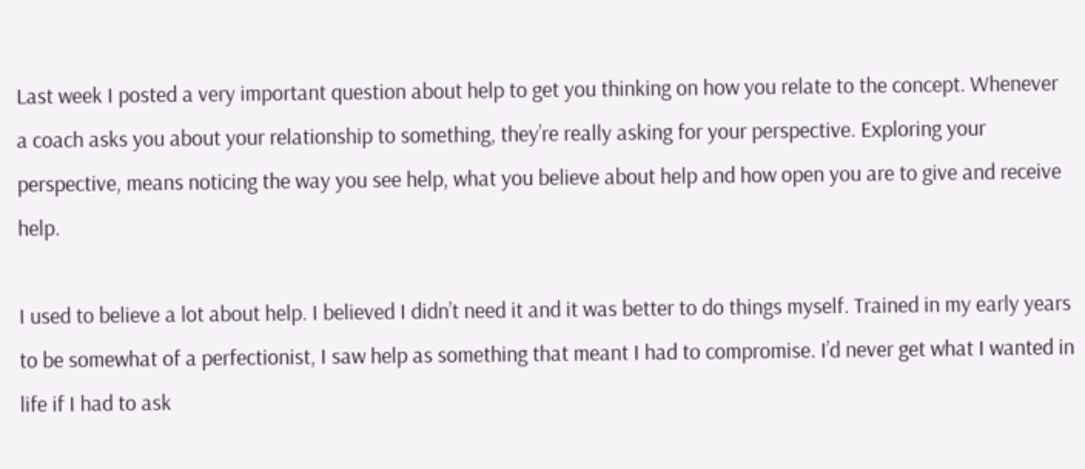Last week I posted a very important question about help to get you thinking on how you relate to the concept. Whenever a coach asks you about your relationship to something, they’re really asking for your perspective. Exploring your perspective, means noticing the way you see help, what you believe about help and how open you are to give and receive help.

I used to believe a lot about help. I believed I didn’t need it and it was better to do things myself. Trained in my early years to be somewhat of a perfectionist, I saw help as something that meant I had to compromise. I’d never get what I wanted in life if I had to ask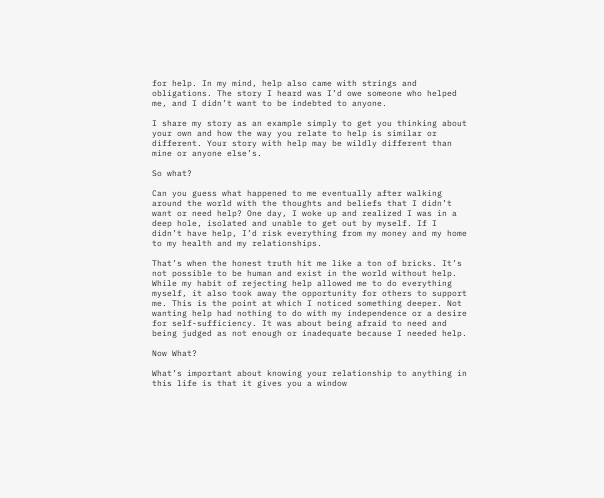for help. In my mind, help also came with strings and obligations. The story I heard was I’d owe someone who helped me, and I didn’t want to be indebted to anyone.

I share my story as an example simply to get you thinking about your own and how the way you relate to help is similar or different. Your story with help may be wildly different than mine or anyone else’s.

So what?

Can you guess what happened to me eventually after walking around the world with the thoughts and beliefs that I didn’t want or need help? One day, I woke up and realized I was in a deep hole, isolated and unable to get out by myself. If I didn’t have help, I’d risk everything from my money and my home to my health and my relationships.

That’s when the honest truth hit me like a ton of bricks. It’s not possible to be human and exist in the world without help. While my habit of rejecting help allowed me to do everything myself, it also took away the opportunity for others to support me. This is the point at which I noticed something deeper. Not wanting help had nothing to do with my independence or a desire for self-sufficiency. It was about being afraid to need and being judged as not enough or inadequate because I needed help.

Now What?

What’s important about knowing your relationship to anything in this life is that it gives you a window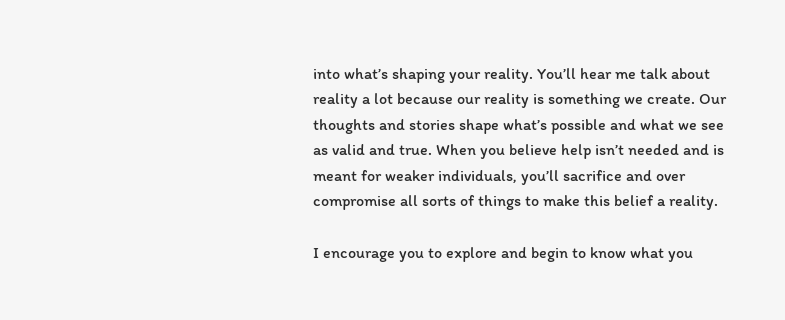into what’s shaping your reality. You’ll hear me talk about reality a lot because our reality is something we create. Our thoughts and stories shape what’s possible and what we see as valid and true. When you believe help isn’t needed and is meant for weaker individuals, you’ll sacrifice and over compromise all sorts of things to make this belief a reality.

I encourage you to explore and begin to know what you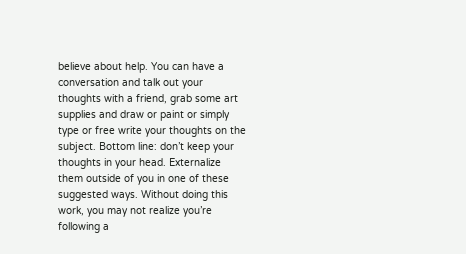believe about help. You can have a conversation and talk out your thoughts with a friend, grab some art supplies and draw or paint or simply type or free write your thoughts on the subject. Bottom line: don’t keep your thoughts in your head. Externalize them outside of you in one of these suggested ways. Without doing this work, you may not realize you’re following a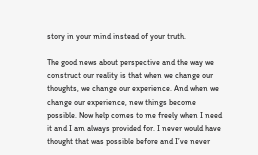story in your mind instead of your truth.

The good news about perspective and the way we construct our reality is that when we change our thoughts, we change our experience. And when we change our experience, new things become possible. Now help comes to me freely when I need it and I am always provided for. I never would have thought that was possible before and I’ve never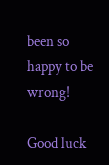been so happy to be wrong!

Good luck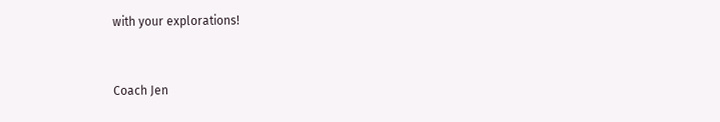with your explorations!


Coach Jen